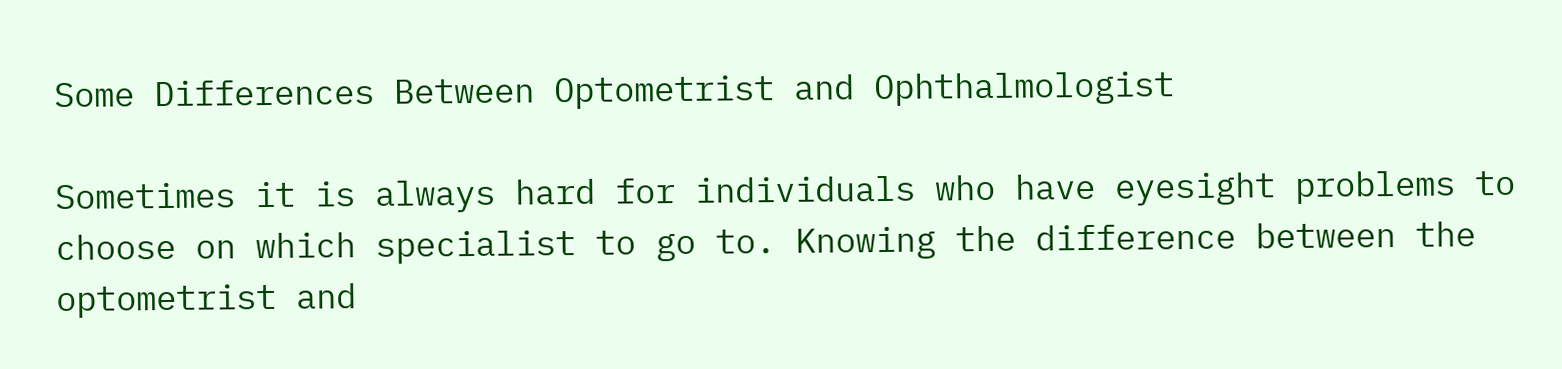Some Differences Between Optometrist and Ophthalmologist

Sometimes it is always hard for individuals who have eyesight problems to choose on which specialist to go to. Knowing the difference between the optometrist and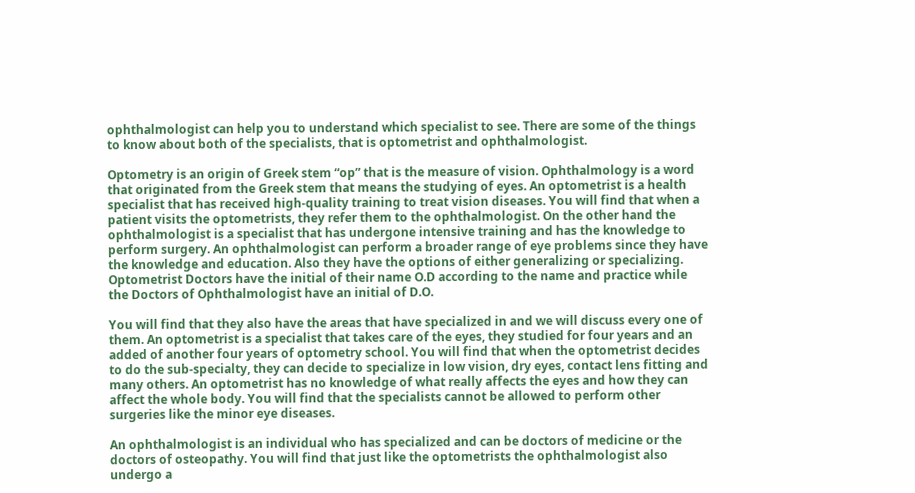ophthalmologist can help you to understand which specialist to see. There are some of the things to know about both of the specialists, that is optometrist and ophthalmologist.

Optometry is an origin of Greek stem “op” that is the measure of vision. Ophthalmology is a word that originated from the Greek stem that means the studying of eyes. An optometrist is a health specialist that has received high-quality training to treat vision diseases. You will find that when a patient visits the optometrists, they refer them to the ophthalmologist. On the other hand the ophthalmologist is a specialist that has undergone intensive training and has the knowledge to perform surgery. An ophthalmologist can perform a broader range of eye problems since they have the knowledge and education. Also they have the options of either generalizing or specializing. Optometrist Doctors have the initial of their name O.D according to the name and practice while the Doctors of Ophthalmologist have an initial of D.O.

You will find that they also have the areas that have specialized in and we will discuss every one of them. An optometrist is a specialist that takes care of the eyes, they studied for four years and an added of another four years of optometry school. You will find that when the optometrist decides to do the sub-specialty, they can decide to specialize in low vision, dry eyes, contact lens fitting and many others. An optometrist has no knowledge of what really affects the eyes and how they can affect the whole body. You will find that the specialists cannot be allowed to perform other surgeries like the minor eye diseases.

An ophthalmologist is an individual who has specialized and can be doctors of medicine or the doctors of osteopathy. You will find that just like the optometrists the ophthalmologist also undergo a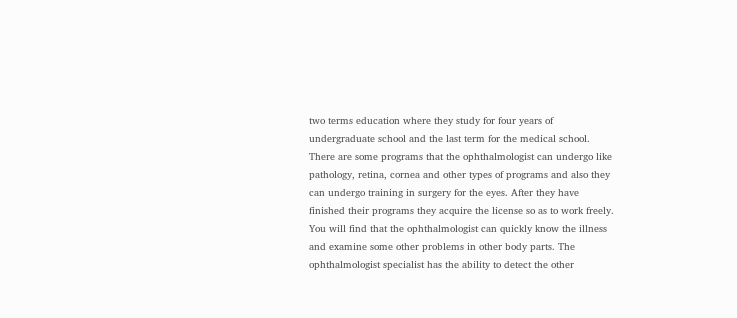two terms education where they study for four years of undergraduate school and the last term for the medical school. There are some programs that the ophthalmologist can undergo like pathology, retina, cornea and other types of programs and also they can undergo training in surgery for the eyes. After they have finished their programs they acquire the license so as to work freely. You will find that the ophthalmologist can quickly know the illness and examine some other problems in other body parts. The ophthalmologist specialist has the ability to detect the other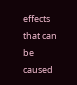effects that can be caused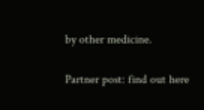by other medicine.

Partner post: find out here